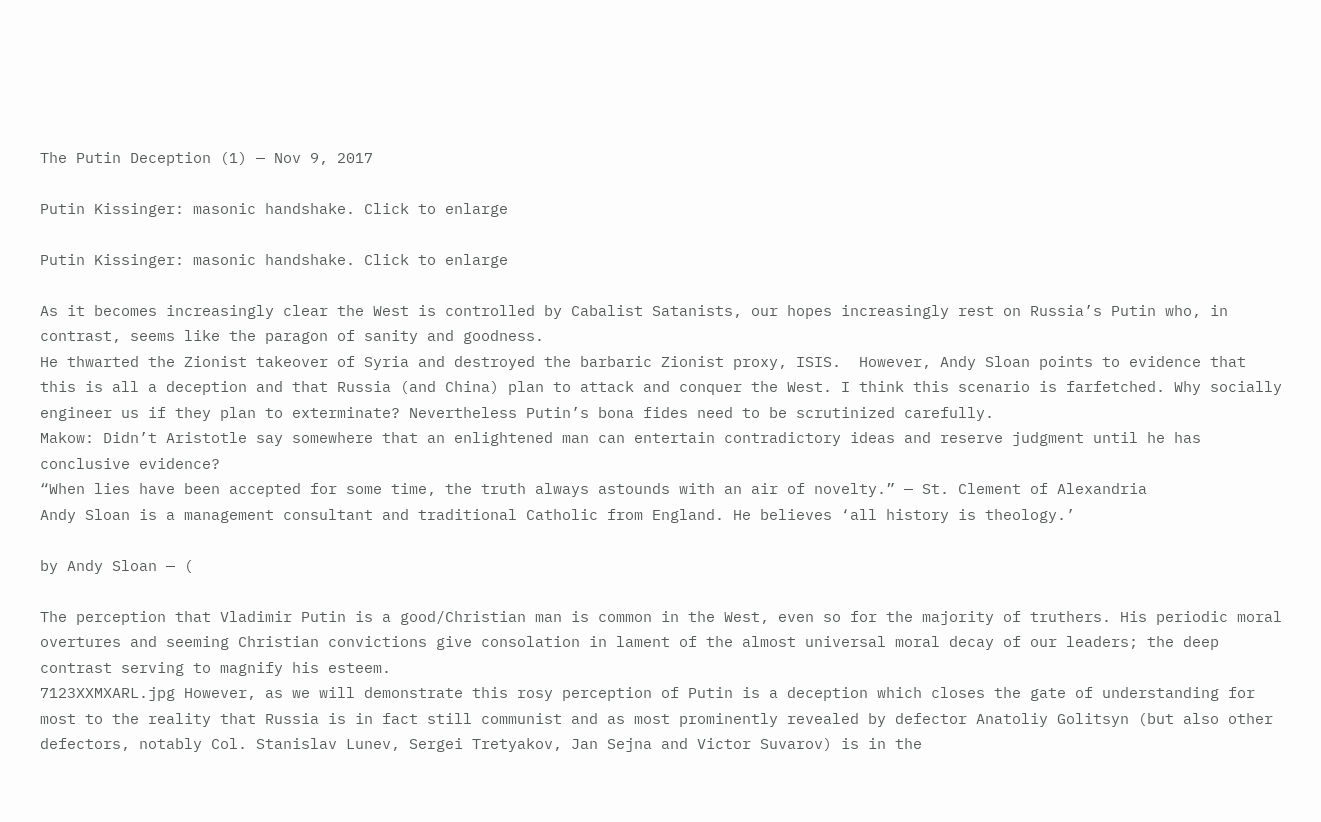The Putin Deception (1) — Nov 9, 2017

Putin Kissinger: masonic handshake. Click to enlarge

Putin Kissinger: masonic handshake. Click to enlarge

As it becomes increasingly clear the West is controlled by Cabalist Satanists, our hopes increasingly rest on Russia’s Putin who, in contrast, seems like the paragon of sanity and goodness.
He thwarted the Zionist takeover of Syria and destroyed the barbaric Zionist proxy, ISIS.  However, Andy Sloan points to evidence that this is all a deception and that Russia (and China) plan to attack and conquer the West. I think this scenario is farfetched. Why socially engineer us if they plan to exterminate? Nevertheless Putin’s bona fides need to be scrutinized carefully.
Makow: Didn’t Aristotle say somewhere that an enlightened man can entertain contradictory ideas and reserve judgment until he has conclusive evidence?
“When lies have been accepted for some time, the truth always astounds with an air of novelty.” — St. Clement of Alexandria
Andy Sloan is a management consultant and traditional Catholic from England. He believes ‘all history is theology.’

by Andy Sloan — (

The perception that Vladimir Putin is a good/Christian man is common in the West, even so for the majority of truthers. His periodic moral overtures and seeming Christian convictions give consolation in lament of the almost universal moral decay of our leaders; the deep contrast serving to magnify his esteem.
7123XXMXARL.jpg However, as we will demonstrate this rosy perception of Putin is a deception which closes the gate of understanding for most to the reality that Russia is in fact still communist and as most prominently revealed by defector Anatoliy Golitsyn (but also other defectors, notably Col. Stanislav Lunev, Sergei Tretyakov, Jan Sejna and Victor Suvarov) is in the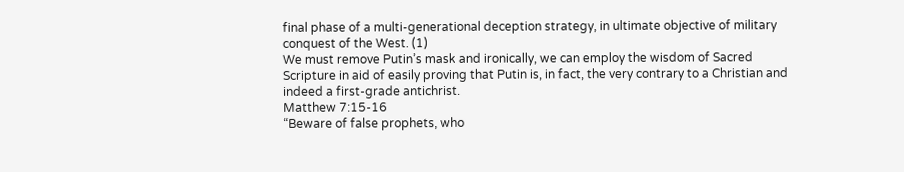final phase of a multi-generational deception strategy, in ultimate objective of military conquest of the West. (1)
We must remove Putin’s mask and ironically, we can employ the wisdom of Sacred Scripture in aid of easily proving that Putin is, in fact, the very contrary to a Christian and indeed a first-grade antichrist.
Matthew 7:15-16
“Beware of false prophets, who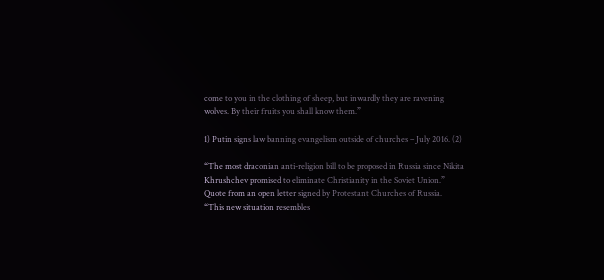come to you in the clothing of sheep, but inwardly they are ravening wolves. By their fruits you shall know them.”

1) Putin signs law banning evangelism outside of churches – July 2016. (2)

“The most draconian anti-religion bill to be proposed in Russia since Nikita Khrushchev promised to eliminate Christianity in the Soviet Union.”
Quote from an open letter signed by Protestant Churches of Russia.
“This new situation resembles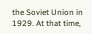the Soviet Union in 1929. At that time,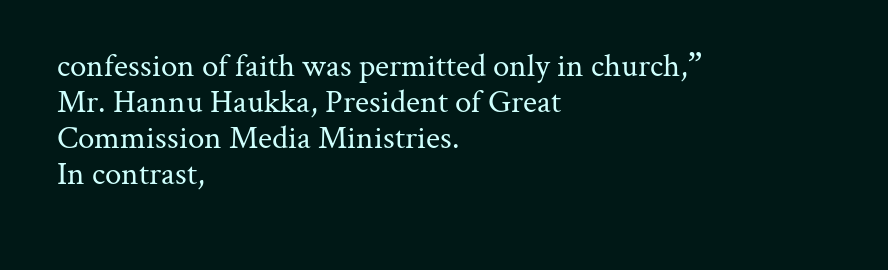confession of faith was permitted only in church,”
Mr. Hannu Haukka, President of Great Commission Media Ministries.
In contrast,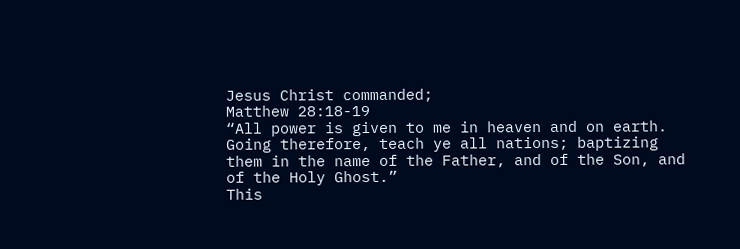Jesus Christ commanded;
Matthew 28:18-19
“All power is given to me in heaven and on earth. Going therefore, teach ye all nations; baptizing them in the name of the Father, and of the Son, and of the Holy Ghost.”
This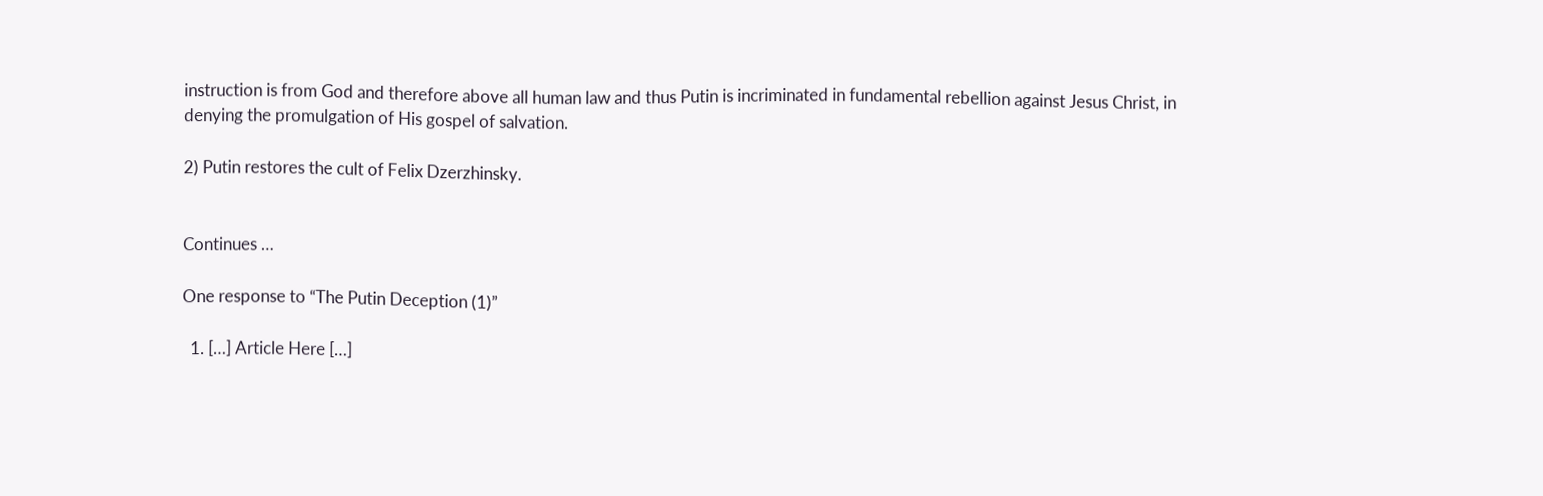instruction is from God and therefore above all human law and thus Putin is incriminated in fundamental rebellion against Jesus Christ, in denying the promulgation of His gospel of salvation.

2) Putin restores the cult of Felix Dzerzhinsky.


Continues …

One response to “The Putin Deception (1)”

  1. […] Article Here […]